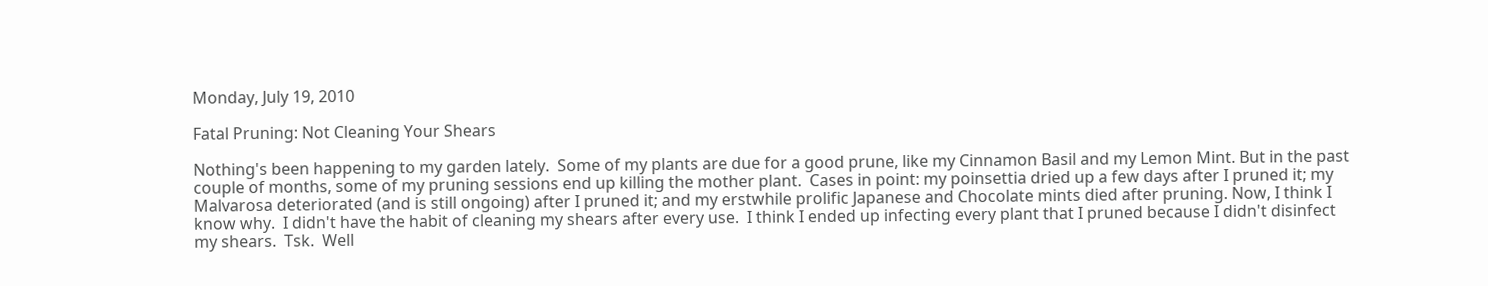Monday, July 19, 2010

Fatal Pruning: Not Cleaning Your Shears

Nothing's been happening to my garden lately.  Some of my plants are due for a good prune, like my Cinnamon Basil and my Lemon Mint. But in the past couple of months, some of my pruning sessions end up killing the mother plant.  Cases in point: my poinsettia dried up a few days after I pruned it; my Malvarosa deteriorated (and is still ongoing) after I pruned it; and my erstwhile prolific Japanese and Chocolate mints died after pruning. Now, I think I know why.  I didn't have the habit of cleaning my shears after every use.  I think I ended up infecting every plant that I pruned because I didn't disinfect my shears.  Tsk.  Well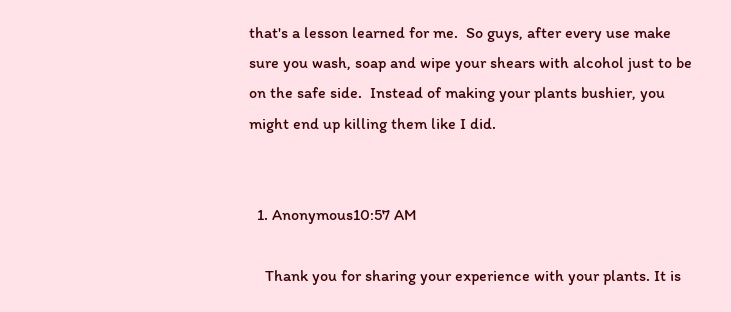that's a lesson learned for me.  So guys, after every use make sure you wash, soap and wipe your shears with alcohol just to be on the safe side.  Instead of making your plants bushier, you might end up killing them like I did.


  1. Anonymous10:57 AM

    Thank you for sharing your experience with your plants. It is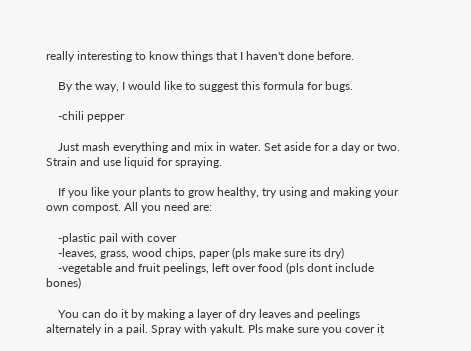really interesting to know things that I haven't done before.

    By the way, I would like to suggest this formula for bugs.

    -chili pepper

    Just mash everything and mix in water. Set aside for a day or two. Strain and use liquid for spraying.

    If you like your plants to grow healthy, try using and making your own compost. All you need are:

    -plastic pail with cover
    -leaves, grass, wood chips, paper (pls make sure its dry)
    -vegetable and fruit peelings, left over food (pls dont include bones)

    You can do it by making a layer of dry leaves and peelings alternately in a pail. Spray with yakult. Pls make sure you cover it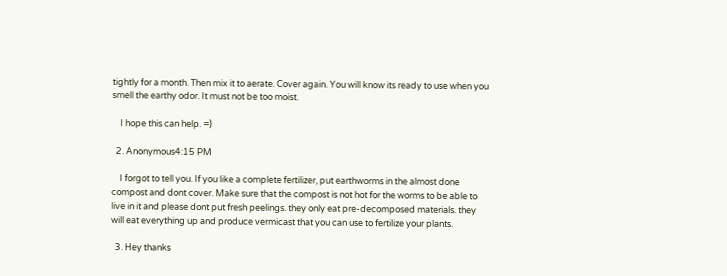tightly for a month. Then mix it to aerate. Cover again. You will know its ready to use when you smell the earthy odor. It must not be too moist.

    I hope this can help. =)

  2. Anonymous4:15 PM

    I forgot to tell you. If you like a complete fertilizer, put earthworms in the almost done compost and dont cover. Make sure that the compost is not hot for the worms to be able to live in it and please dont put fresh peelings. they only eat pre-decomposed materials. they will eat everything up and produce vermicast that you can use to fertilize your plants.

  3. Hey thanks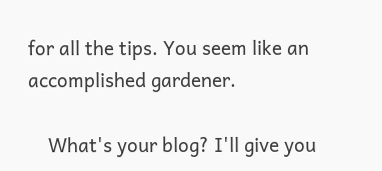for all the tips. You seem like an accomplished gardener.

    What's your blog? I'll give you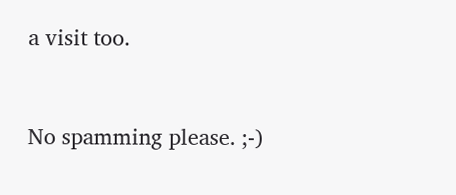a visit too.


No spamming please. ;-)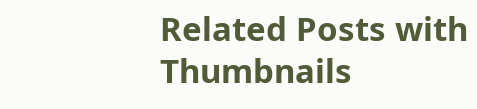Related Posts with Thumbnails